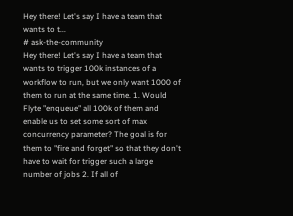Hey there! Let's say I have a team that wants to t...
# ask-the-community
Hey there! Let's say I have a team that wants to trigger 100k instances of a workflow to run, but we only want 1000 of them to run at the same time. 1. Would Flyte "enqueue" all 100k of them and enable us to set some sort of max concurrency parameter? The goal is for them to "fire and forget" so that they don't have to wait for trigger such a large number of jobs 2. If all of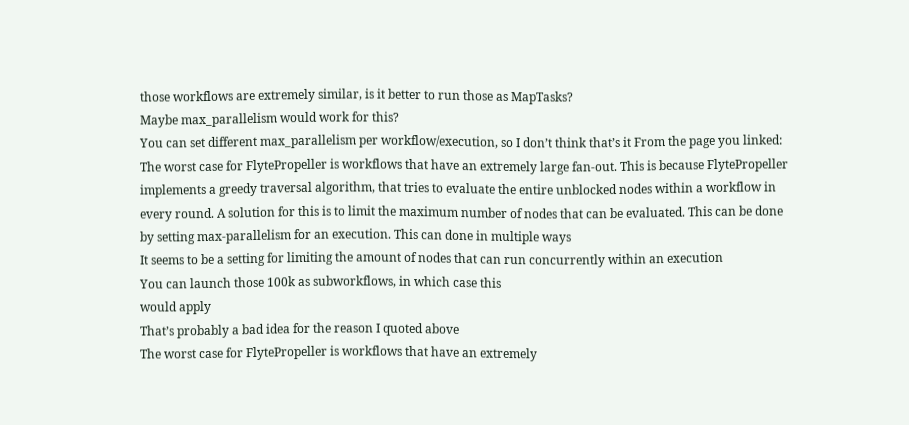those workflows are extremely similar, is it better to run those as MapTasks?
Maybe max_parallelism would work for this?
You can set different max_parallelism per workflow/execution, so I don’t think that’s it From the page you linked:
The worst case for FlytePropeller is workflows that have an extremely large fan-out. This is because FlytePropeller implements a greedy traversal algorithm, that tries to evaluate the entire unblocked nodes within a workflow in every round. A solution for this is to limit the maximum number of nodes that can be evaluated. This can be done by setting max-parallelism for an execution. This can done in multiple ways
It seems to be a setting for limiting the amount of nodes that can run concurrently within an execution
You can launch those 100k as subworkflows, in which case this
would apply
That’s probably a bad idea for the reason I quoted above
The worst case for FlytePropeller is workflows that have an extremely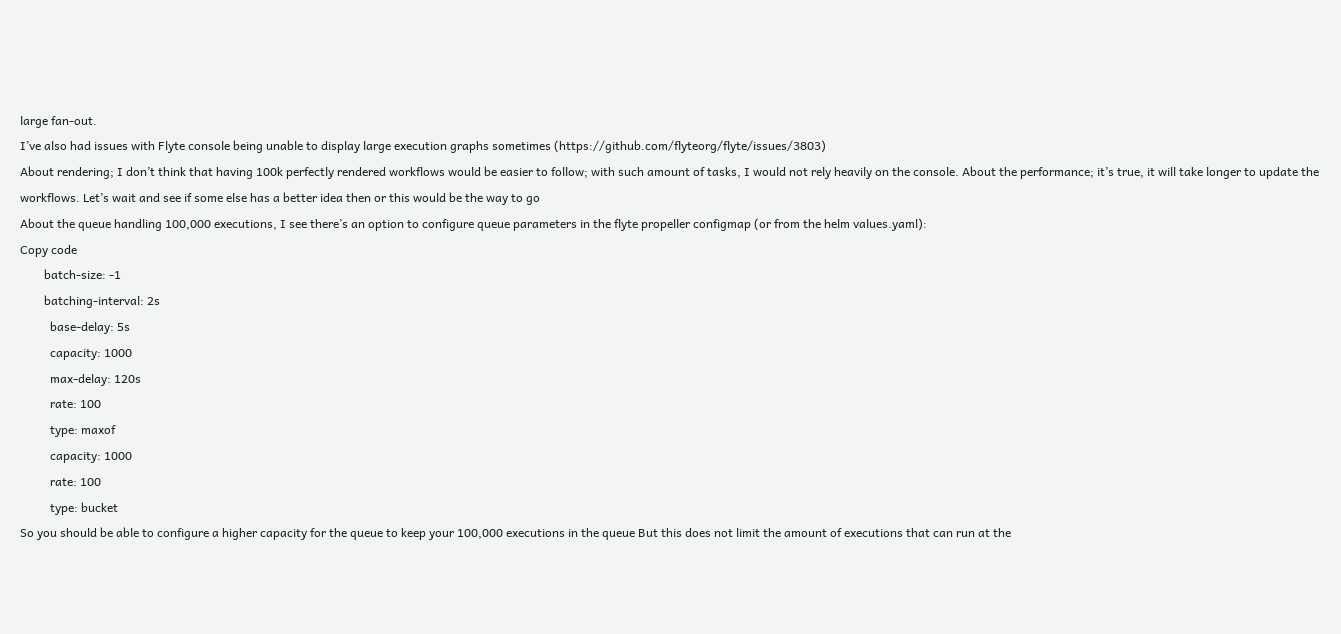large fan-out.
I’ve also had issues with Flyte console being unable to display large execution graphs sometimes (https://github.com/flyteorg/flyte/issues/3803)
About rendering; I don’t think that having 100k perfectly rendered workflows would be easier to follow; with such amount of tasks, I would not rely heavily on the console. About the performance; it’s true, it will take longer to update the workflows. Let’s wait and see if some else has a better idea then or this would be the way to go
About the queue handling 100,000 executions, I see there’s an option to configure queue parameters in the flyte propeller configmap (or from the helm values.yaml):
Copy code
        batch-size: -1
        batching-interval: 2s
          base-delay: 5s
          capacity: 1000
          max-delay: 120s
          rate: 100
          type: maxof
          capacity: 1000
          rate: 100
          type: bucket
So you should be able to configure a higher capacity for the queue to keep your 100,000 executions in the queue But this does not limit the amount of executions that can run at the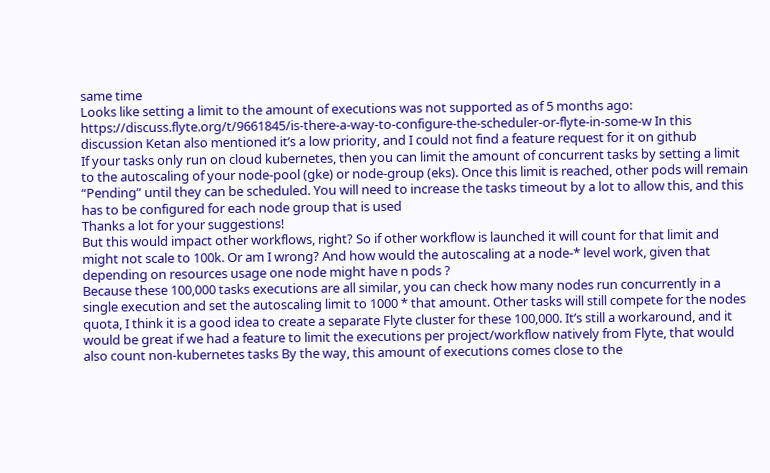same time
Looks like setting a limit to the amount of executions was not supported as of 5 months ago: https://discuss.flyte.org/t/9661845/is-there-a-way-to-configure-the-scheduler-or-flyte-in-some-w In this discussion Ketan also mentioned it’s a low priority, and I could not find a feature request for it on github
If your tasks only run on cloud kubernetes, then you can limit the amount of concurrent tasks by setting a limit to the autoscaling of your node-pool (gke) or node-group (eks). Once this limit is reached, other pods will remain “Pending” until they can be scheduled. You will need to increase the tasks timeout by a lot to allow this, and this has to be configured for each node group that is used
Thanks a lot for your suggestions!
But this would impact other workflows, right? So if other workflow is launched it will count for that limit and might not scale to 100k. Or am I wrong? And how would the autoscaling at a node-* level work, given that depending on resources usage one node might have n pods ?
Because these 100,000 tasks executions are all similar, you can check how many nodes run concurrently in a single execution and set the autoscaling limit to 1000 * that amount. Other tasks will still compete for the nodes quota, I think it is a good idea to create a separate Flyte cluster for these 100,000. It’s still a workaround, and it would be great if we had a feature to limit the executions per project/workflow natively from Flyte, that would also count non-kubernetes tasks By the way, this amount of executions comes close to the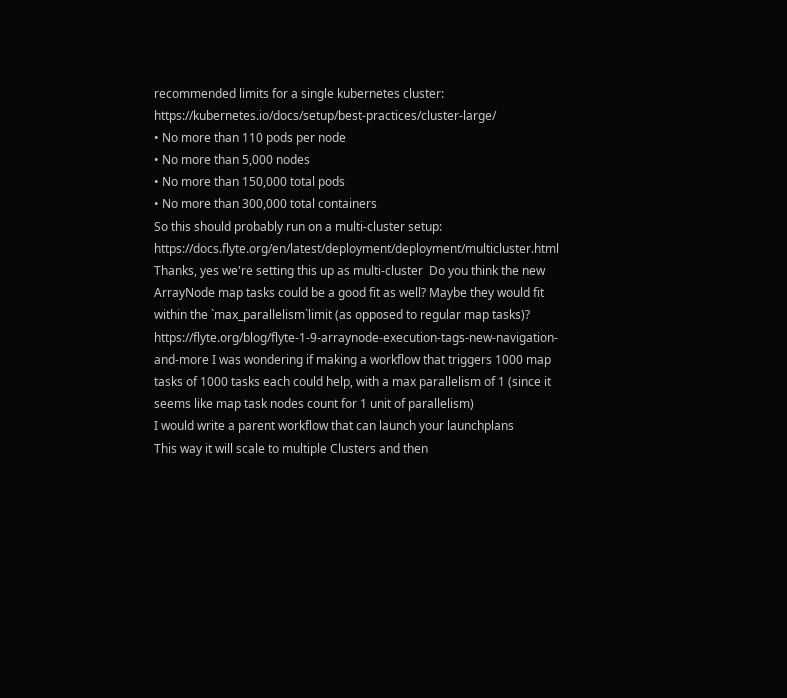recommended limits for a single kubernetes cluster: https://kubernetes.io/docs/setup/best-practices/cluster-large/
• No more than 110 pods per node
• No more than 5,000 nodes
• No more than 150,000 total pods
• No more than 300,000 total containers
So this should probably run on a multi-cluster setup: https://docs.flyte.org/en/latest/deployment/deployment/multicluster.html
Thanks, yes we're setting this up as multi-cluster  Do you think the new ArrayNode map tasks could be a good fit as well? Maybe they would fit within the `max_parallelism`limit (as opposed to regular map tasks)? https://flyte.org/blog/flyte-1-9-arraynode-execution-tags-new-navigation-and-more I was wondering if making a workflow that triggers 1000 map tasks of 1000 tasks each could help, with a max parallelism of 1 (since it seems like map task nodes count for 1 unit of parallelism)
I would write a parent workflow that can launch your launchplans
This way it will scale to multiple Clusters and then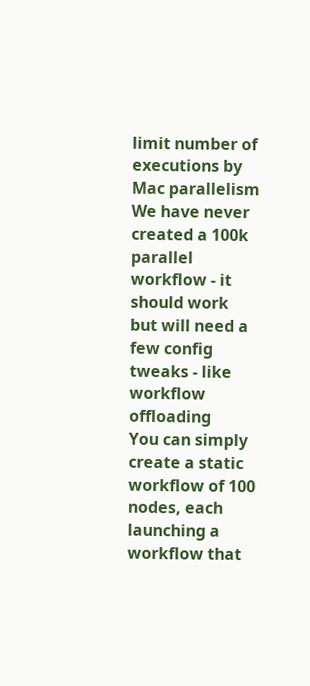limit number of executions by Mac parallelism
We have never created a 100k parallel workflow - it should work but will need a few config tweaks - like workflow offloading
You can simply create a static workflow of 100 nodes, each launching a workflow that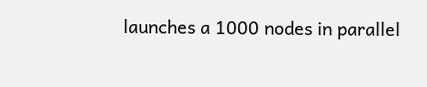launches a 1000 nodes in parallel